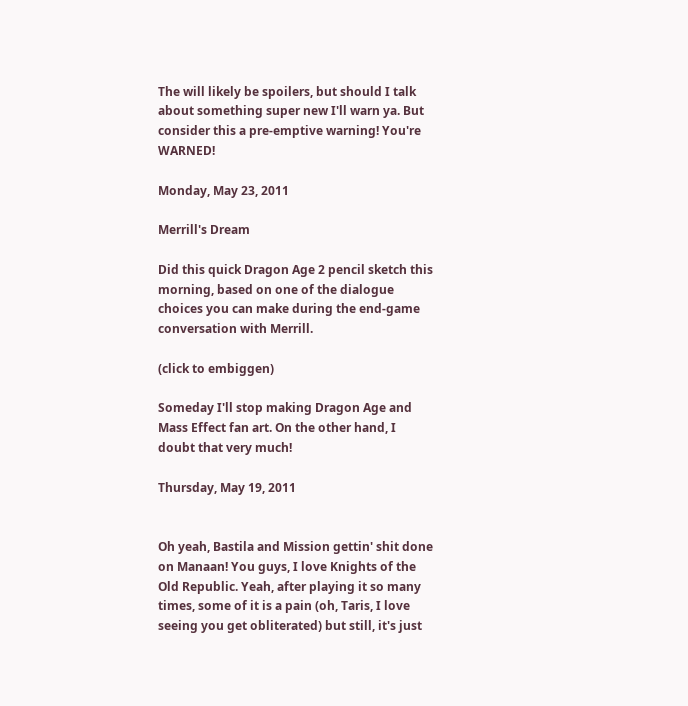The will likely be spoilers, but should I talk about something super new I'll warn ya. But consider this a pre-emptive warning! You're WARNED!

Monday, May 23, 2011

Merrill's Dream

Did this quick Dragon Age 2 pencil sketch this morning, based on one of the dialogue choices you can make during the end-game conversation with Merrill.

(click to embiggen)

Someday I'll stop making Dragon Age and Mass Effect fan art. On the other hand, I doubt that very much!

Thursday, May 19, 2011


Oh yeah, Bastila and Mission gettin' shit done on Manaan! You guys, I love Knights of the Old Republic. Yeah, after playing it so many times, some of it is a pain (oh, Taris, I love seeing you get obliterated) but still, it's just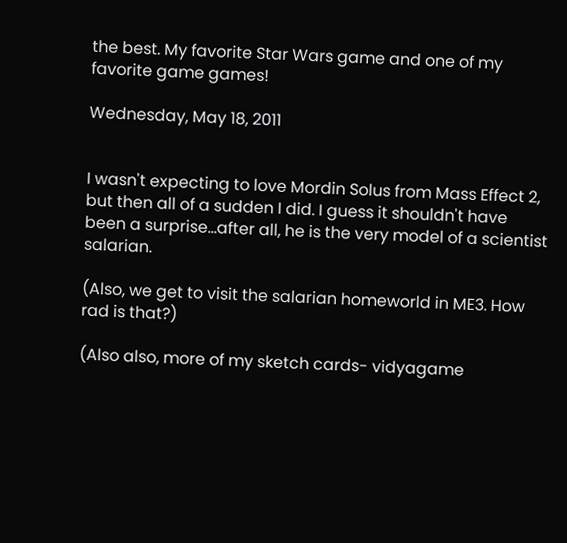the best. My favorite Star Wars game and one of my favorite game games!

Wednesday, May 18, 2011


I wasn't expecting to love Mordin Solus from Mass Effect 2, but then all of a sudden I did. I guess it shouldn't have been a surprise...after all, he is the very model of a scientist salarian.

(Also, we get to visit the salarian homeworld in ME3. How rad is that?)

(Also also, more of my sketch cards- vidyagame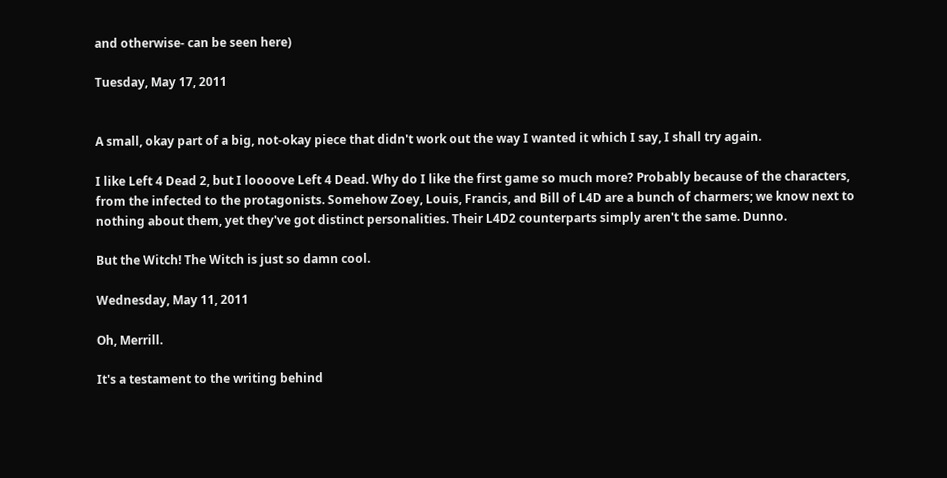and otherwise- can be seen here)

Tuesday, May 17, 2011


A small, okay part of a big, not-okay piece that didn't work out the way I wanted it which I say, I shall try again.

I like Left 4 Dead 2, but I loooove Left 4 Dead. Why do I like the first game so much more? Probably because of the characters, from the infected to the protagonists. Somehow Zoey, Louis, Francis, and Bill of L4D are a bunch of charmers; we know next to nothing about them, yet they've got distinct personalities. Their L4D2 counterparts simply aren't the same. Dunno.

But the Witch! The Witch is just so damn cool.

Wednesday, May 11, 2011

Oh, Merrill.

It's a testament to the writing behind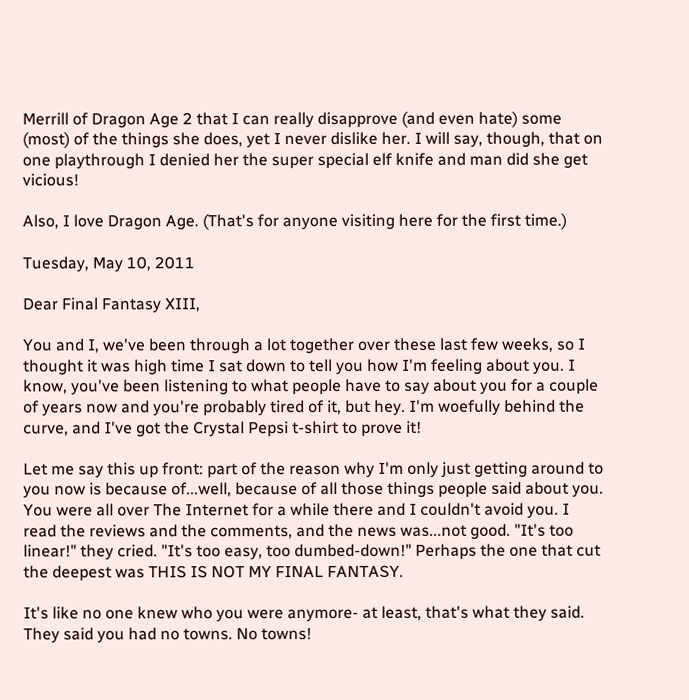Merrill of Dragon Age 2 that I can really disapprove (and even hate) some (most) of the things she does, yet I never dislike her. I will say, though, that on one playthrough I denied her the super special elf knife and man did she get vicious!

Also, I love Dragon Age. (That's for anyone visiting here for the first time.)

Tuesday, May 10, 2011

Dear Final Fantasy XIII,

You and I, we've been through a lot together over these last few weeks, so I thought it was high time I sat down to tell you how I'm feeling about you. I know, you've been listening to what people have to say about you for a couple of years now and you're probably tired of it, but hey. I'm woefully behind the curve, and I've got the Crystal Pepsi t-shirt to prove it!

Let me say this up front: part of the reason why I'm only just getting around to you now is because of...well, because of all those things people said about you. You were all over The Internet for a while there and I couldn't avoid you. I read the reviews and the comments, and the news was...not good. "It's too linear!" they cried. "It's too easy, too dumbed-down!" Perhaps the one that cut the deepest was THIS IS NOT MY FINAL FANTASY.

It's like no one knew who you were anymore- at least, that's what they said. They said you had no towns. No towns!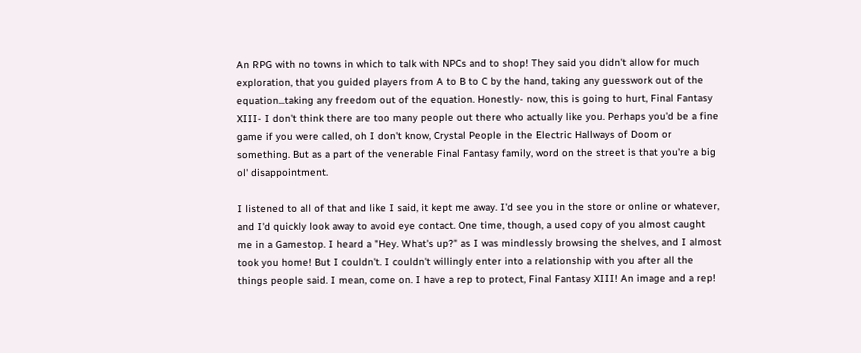An RPG with no towns in which to talk with NPCs and to shop! They said you didn't allow for much exploration, that you guided players from A to B to C by the hand, taking any guesswork out of the equation...taking any freedom out of the equation. Honestly- now, this is going to hurt, Final Fantasy XIII- I don't think there are too many people out there who actually like you. Perhaps you'd be a fine game if you were called, oh I don't know, Crystal People in the Electric Hallways of Doom or something. But as a part of the venerable Final Fantasy family, word on the street is that you're a big ol' disappointment.

I listened to all of that and like I said, it kept me away. I'd see you in the store or online or whatever, and I'd quickly look away to avoid eye contact. One time, though, a used copy of you almost caught me in a Gamestop. I heard a "Hey. What's up?" as I was mindlessly browsing the shelves, and I almost took you home! But I couldn't. I couldn't willingly enter into a relationship with you after all the things people said. I mean, come on. I have a rep to protect, Final Fantasy XIII! An image and a rep!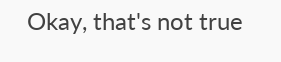Okay, that's not true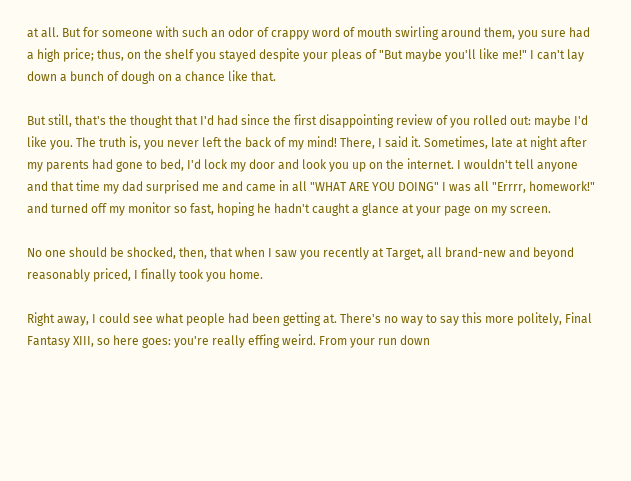at all. But for someone with such an odor of crappy word of mouth swirling around them, you sure had a high price; thus, on the shelf you stayed despite your pleas of "But maybe you'll like me!" I can't lay down a bunch of dough on a chance like that.

But still, that's the thought that I'd had since the first disappointing review of you rolled out: maybe I'd like you. The truth is, you never left the back of my mind! There, I said it. Sometimes, late at night after my parents had gone to bed, I'd lock my door and look you up on the internet. I wouldn't tell anyone and that time my dad surprised me and came in all "WHAT ARE YOU DOING" I was all "Errrr, homework!" and turned off my monitor so fast, hoping he hadn't caught a glance at your page on my screen.

No one should be shocked, then, that when I saw you recently at Target, all brand-new and beyond reasonably priced, I finally took you home.

Right away, I could see what people had been getting at. There's no way to say this more politely, Final Fantasy XIII, so here goes: you're really effing weird. From your run down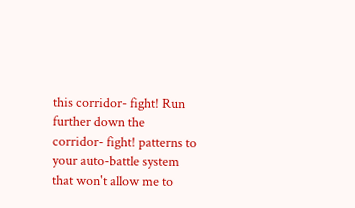this corridor- fight! Run further down the corridor- fight! patterns to your auto-battle system that won't allow me to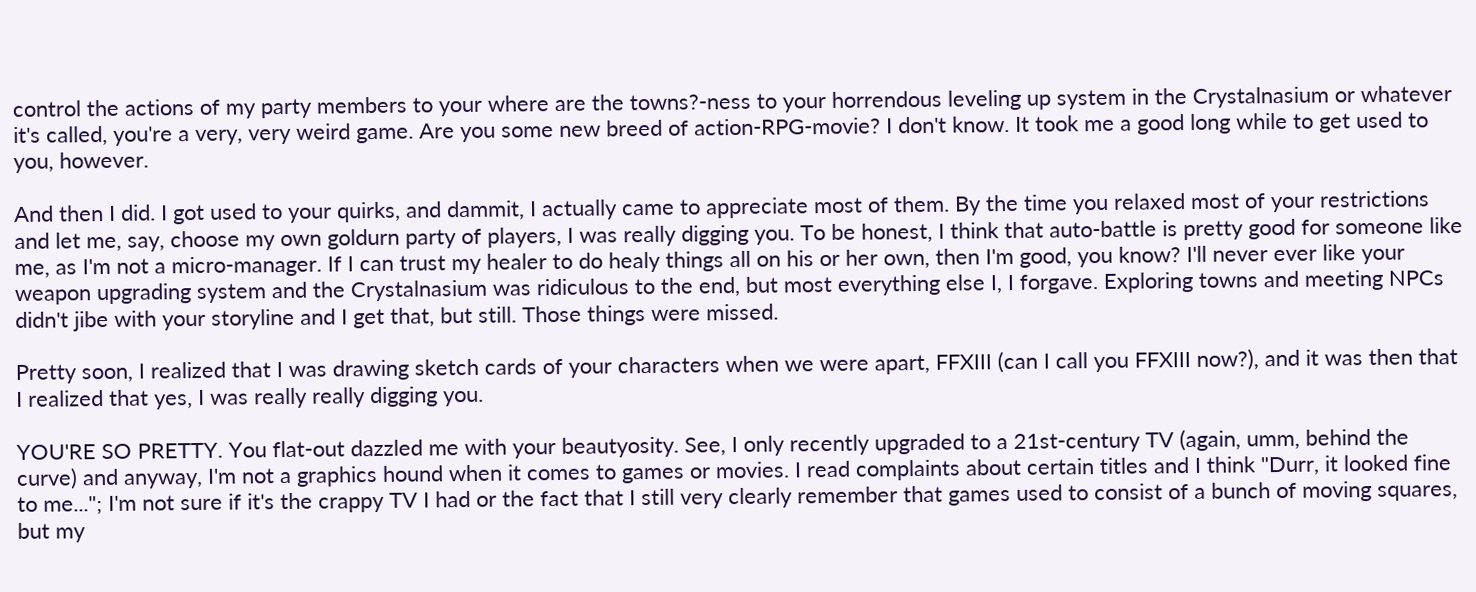control the actions of my party members to your where are the towns?-ness to your horrendous leveling up system in the Crystalnasium or whatever it's called, you're a very, very weird game. Are you some new breed of action-RPG-movie? I don't know. It took me a good long while to get used to you, however.

And then I did. I got used to your quirks, and dammit, I actually came to appreciate most of them. By the time you relaxed most of your restrictions and let me, say, choose my own goldurn party of players, I was really digging you. To be honest, I think that auto-battle is pretty good for someone like me, as I'm not a micro-manager. If I can trust my healer to do healy things all on his or her own, then I'm good, you know? I'll never ever like your weapon upgrading system and the Crystalnasium was ridiculous to the end, but most everything else I, I forgave. Exploring towns and meeting NPCs didn't jibe with your storyline and I get that, but still. Those things were missed.

Pretty soon, I realized that I was drawing sketch cards of your characters when we were apart, FFXIII (can I call you FFXIII now?), and it was then that I realized that yes, I was really really digging you.

YOU'RE SO PRETTY. You flat-out dazzled me with your beautyosity. See, I only recently upgraded to a 21st-century TV (again, umm, behind the curve) and anyway, I'm not a graphics hound when it comes to games or movies. I read complaints about certain titles and I think "Durr, it looked fine to me..."; I'm not sure if it's the crappy TV I had or the fact that I still very clearly remember that games used to consist of a bunch of moving squares, but my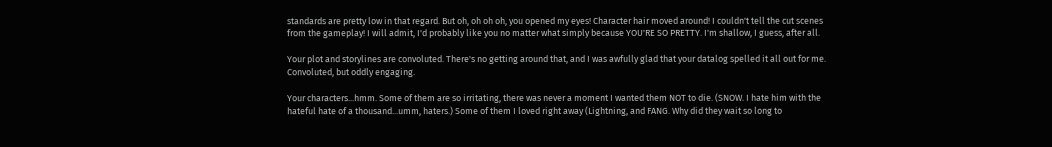standards are pretty low in that regard. But oh, oh oh oh, you opened my eyes! Character hair moved around! I couldn't tell the cut scenes from the gameplay! I will admit, I'd probably like you no matter what simply because YOU'RE SO PRETTY. I'm shallow, I guess, after all.

Your plot and storylines are convoluted. There's no getting around that, and I was awfully glad that your datalog spelled it all out for me. Convoluted, but oddly engaging.

Your characters...hmm. Some of them are so irritating, there was never a moment I wanted them NOT to die. (SNOW. I hate him with the hateful hate of a thousand...umm, haters.) Some of them I loved right away (Lightning, and FANG. Why did they wait so long to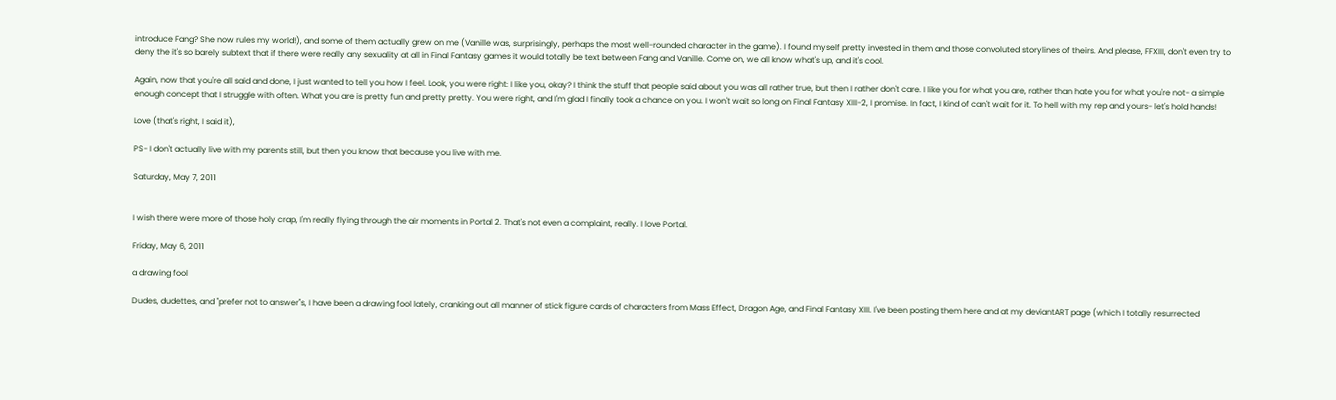introduce Fang? She now rules my world!), and some of them actually grew on me (Vanille was, surprisingly, perhaps the most well-rounded character in the game). I found myself pretty invested in them and those convoluted storylines of theirs. And please, FFXIII, don't even try to deny the it's so barely subtext that if there were really any sexuality at all in Final Fantasy games it would totally be text between Fang and Vanille. Come on, we all know what's up, and it's cool.

Again, now that you're all said and done, I just wanted to tell you how I feel. Look, you were right: I like you, okay? I think the stuff that people said about you was all rather true, but then I rather don't care. I like you for what you are, rather than hate you for what you're not- a simple enough concept that I struggle with often. What you are is pretty fun and pretty pretty. You were right, and I'm glad I finally took a chance on you. I won't wait so long on Final Fantasy XIII-2, I promise. In fact, I kind of can't wait for it. To hell with my rep and yours- let's hold hands!

Love (that's right, I said it),

PS- I don't actually live with my parents still, but then you know that because you live with me.

Saturday, May 7, 2011


I wish there were more of those holy crap, I'm really flying through the air moments in Portal 2. That's not even a complaint, really. I love Portal.

Friday, May 6, 2011

a drawing fool

Dudes, dudettes, and "prefer not to answer"s, I have been a drawing fool lately, cranking out all manner of stick figure cards of characters from Mass Effect, Dragon Age, and Final Fantasy XIII. I've been posting them here and at my deviantART page (which I totally resurrected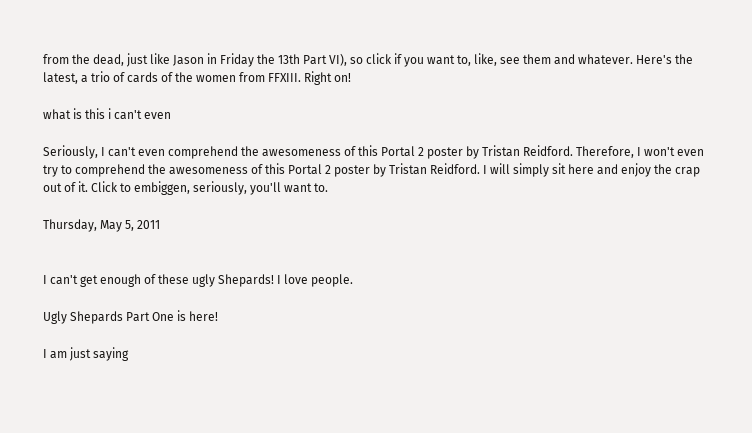from the dead, just like Jason in Friday the 13th Part VI), so click if you want to, like, see them and whatever. Here's the latest, a trio of cards of the women from FFXIII. Right on!

what is this i can't even

Seriously, I can't even comprehend the awesomeness of this Portal 2 poster by Tristan Reidford. Therefore, I won't even try to comprehend the awesomeness of this Portal 2 poster by Tristan Reidford. I will simply sit here and enjoy the crap out of it. Click to embiggen, seriously, you'll want to.

Thursday, May 5, 2011


I can't get enough of these ugly Shepards! I love people.

Ugly Shepards Part One is here!

I am just saying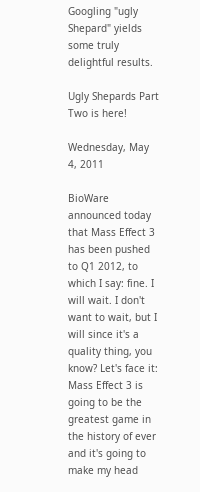Googling "ugly Shepard" yields some truly delightful results.

Ugly Shepards Part Two is here!

Wednesday, May 4, 2011

BioWare announced today that Mass Effect 3 has been pushed to Q1 2012, to which I say: fine. I will wait. I don't want to wait, but I will since it's a quality thing, you know? Let's face it: Mass Effect 3 is going to be the greatest game in the history of ever and it's going to make my head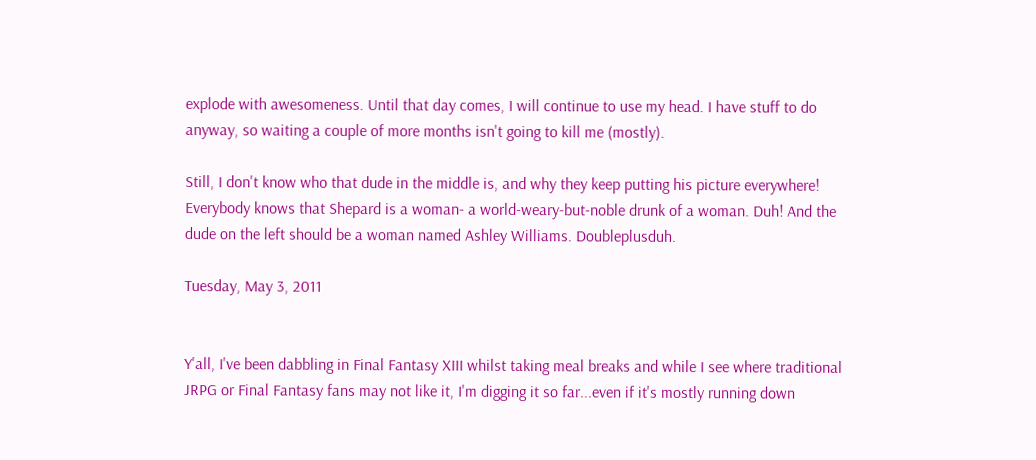explode with awesomeness. Until that day comes, I will continue to use my head. I have stuff to do anyway, so waiting a couple of more months isn't going to kill me (mostly).

Still, I don't know who that dude in the middle is, and why they keep putting his picture everywhere! Everybody knows that Shepard is a woman- a world-weary-but-noble drunk of a woman. Duh! And the dude on the left should be a woman named Ashley Williams. Doubleplusduh.

Tuesday, May 3, 2011


Y'all, I've been dabbling in Final Fantasy XIII whilst taking meal breaks and while I see where traditional JRPG or Final Fantasy fans may not like it, I'm digging it so far...even if it's mostly running down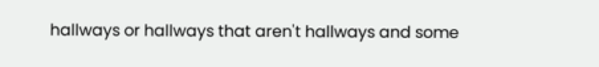hallways or hallways that aren't hallways and some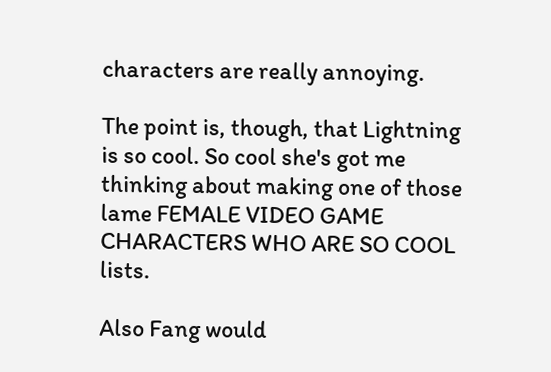characters are really annoying.

The point is, though, that Lightning is so cool. So cool she's got me thinking about making one of those lame FEMALE VIDEO GAME CHARACTERS WHO ARE SO COOL lists.

Also Fang would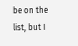be on the list, but I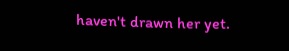haven't drawn her yet.